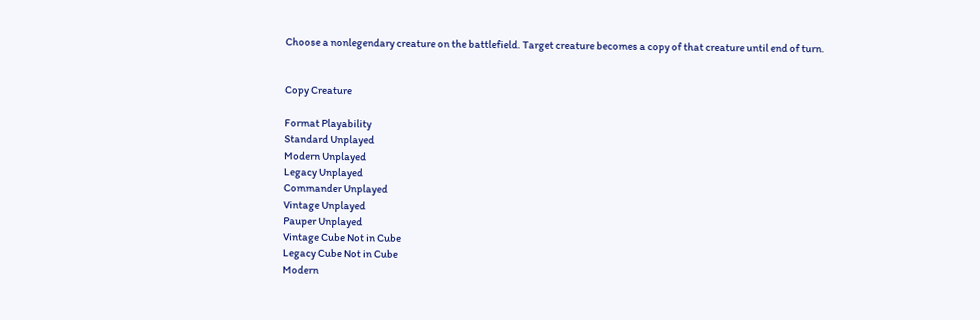Choose a nonlegendary creature on the battlefield. Target creature becomes a copy of that creature until end of turn.


Copy Creature

Format Playability
Standard Unplayed
Modern Unplayed
Legacy Unplayed
Commander Unplayed
Vintage Unplayed
Pauper Unplayed
Vintage Cube Not in Cube
Legacy Cube Not in Cube
Modern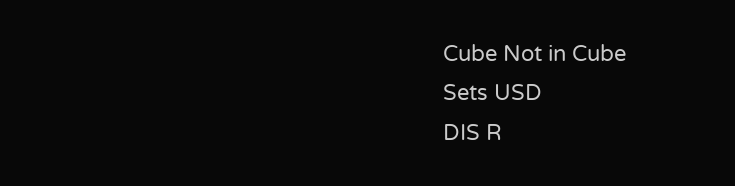Cube Not in Cube
Sets USD
DIS R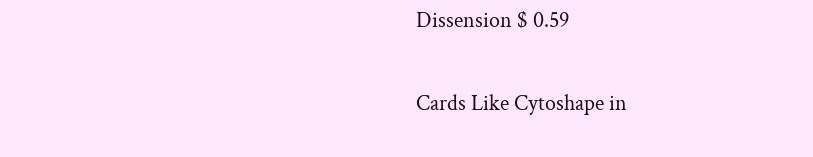Dissension $ 0.59

Cards Like Cytoshape in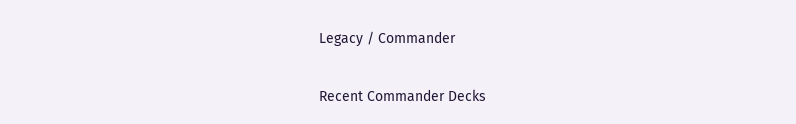Legacy / Commander

Recent Commander Decks